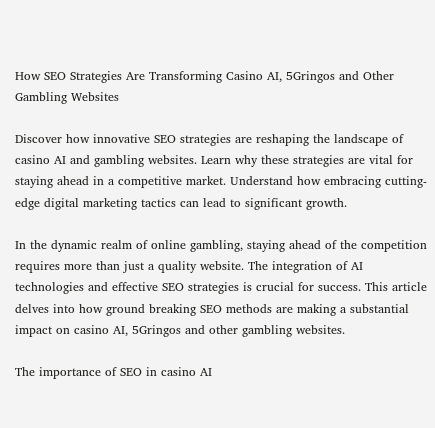How SEO Strategies Are Transforming Casino AI, 5Gringos and Other Gambling Websites

Discover how innovative SEO strategies are reshaping the landscape of casino AI and gambling websites. Learn why these strategies are vital for staying ahead in a competitive market. Understand how embracing cutting-edge digital marketing tactics can lead to significant growth.

In the dynamic realm of online gambling, staying ahead of the competition requires more than just a quality website. The integration of AI technologies and effective SEO strategies is crucial for success. This article delves into how ground breaking SEO methods are making a substantial impact on casino AI, 5Gringos and other gambling websites.

The importance of SEO in casino AI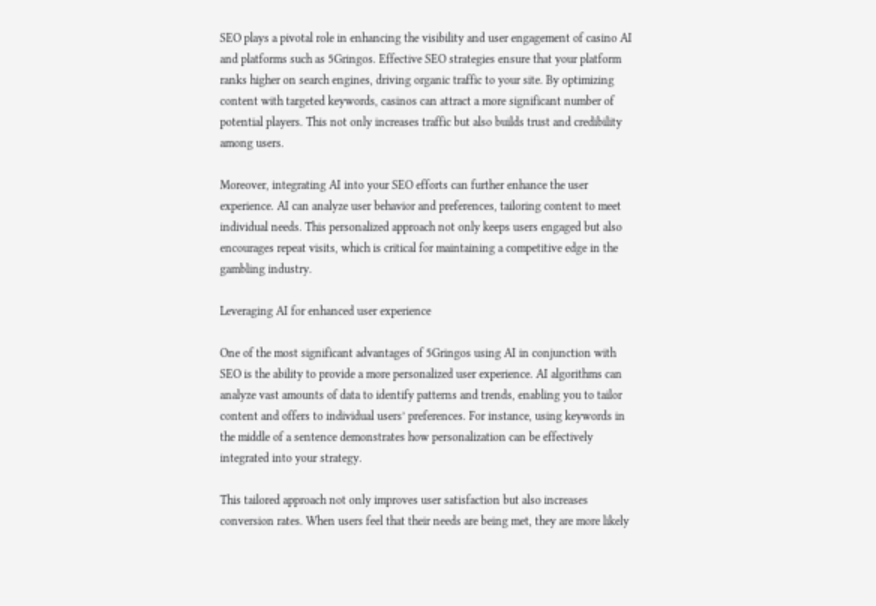SEO plays a pivotal role in enhancing the visibility and user engagement of casino AI and platforms such as 5Gringos. Effective SEO strategies ensure that your platform ranks higher on search engines, driving organic traffic to your site. By optimizing content with targeted keywords, casinos can attract a more significant number of potential players. This not only increases traffic but also builds trust and credibility among users.

Moreover, integrating AI into your SEO efforts can further enhance the user experience. AI can analyze user behavior and preferences, tailoring content to meet individual needs. This personalized approach not only keeps users engaged but also encourages repeat visits, which is critical for maintaining a competitive edge in the gambling industry.

Leveraging AI for enhanced user experience

One of the most significant advantages of 5Gringos using AI in conjunction with SEO is the ability to provide a more personalized user experience. AI algorithms can analyze vast amounts of data to identify patterns and trends, enabling you to tailor content and offers to individual users’ preferences. For instance, using keywords in the middle of a sentence demonstrates how personalization can be effectively integrated into your strategy.

This tailored approach not only improves user satisfaction but also increases conversion rates. When users feel that their needs are being met, they are more likely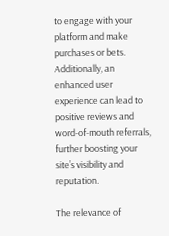to engage with your platform and make purchases or bets. Additionally, an enhanced user experience can lead to positive reviews and word-of-mouth referrals, further boosting your site’s visibility and reputation.

The relevance of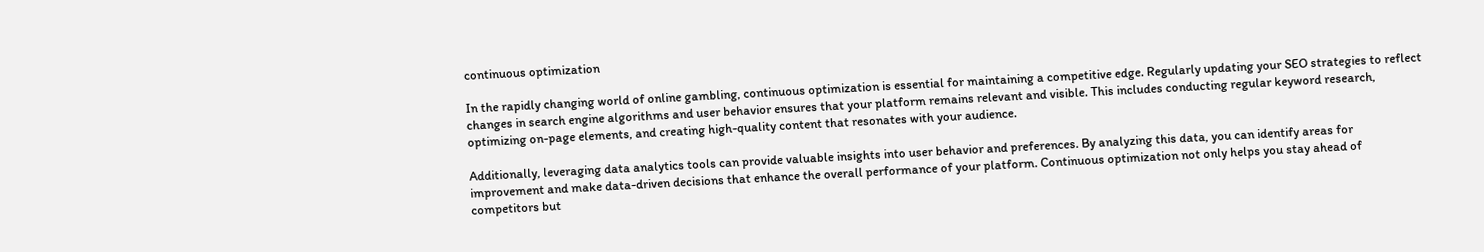continuous optimization

In the rapidly changing world of online gambling, continuous optimization is essential for maintaining a competitive edge. Regularly updating your SEO strategies to reflect changes in search engine algorithms and user behavior ensures that your platform remains relevant and visible. This includes conducting regular keyword research, optimizing on-page elements, and creating high-quality content that resonates with your audience.

Additionally, leveraging data analytics tools can provide valuable insights into user behavior and preferences. By analyzing this data, you can identify areas for improvement and make data-driven decisions that enhance the overall performance of your platform. Continuous optimization not only helps you stay ahead of competitors but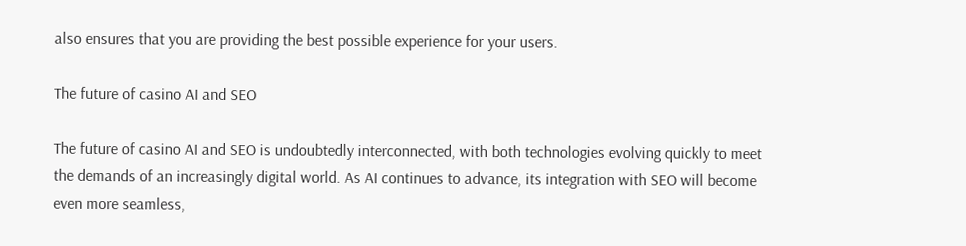also ensures that you are providing the best possible experience for your users.

The future of casino AI and SEO

The future of casino AI and SEO is undoubtedly interconnected, with both technologies evolving quickly to meet the demands of an increasingly digital world. As AI continues to advance, its integration with SEO will become even more seamless,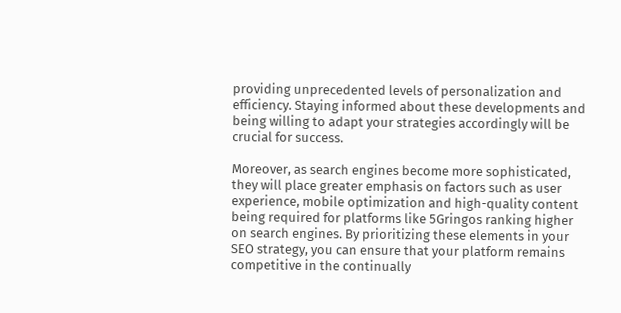providing unprecedented levels of personalization and efficiency. Staying informed about these developments and being willing to adapt your strategies accordingly will be crucial for success.

Moreover, as search engines become more sophisticated, they will place greater emphasis on factors such as user experience, mobile optimization and high-quality content being required for platforms like 5Gringos ranking higher on search engines. By prioritizing these elements in your SEO strategy, you can ensure that your platform remains competitive in the continually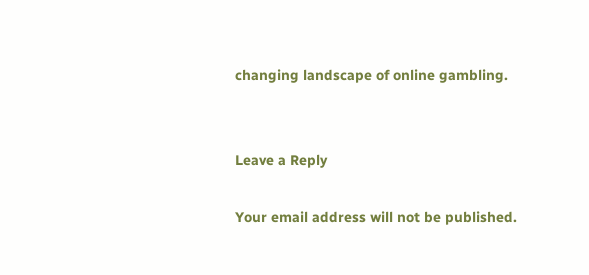changing landscape of online gambling.


Leave a Reply

Your email address will not be published.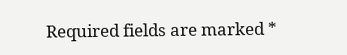Required fields are marked *